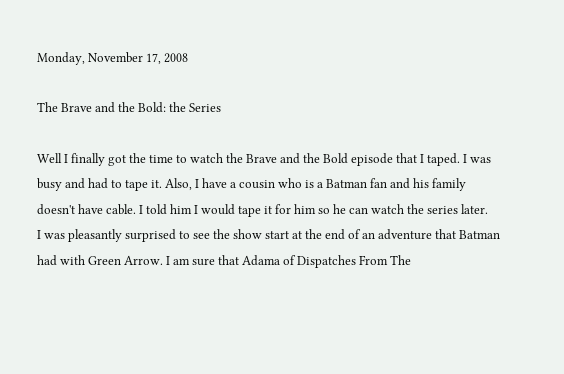Monday, November 17, 2008

The Brave and the Bold: the Series

Well I finally got the time to watch the Brave and the Bold episode that I taped. I was busy and had to tape it. Also, I have a cousin who is a Batman fan and his family doesn't have cable. I told him I would tape it for him so he can watch the series later.
I was pleasantly surprised to see the show start at the end of an adventure that Batman had with Green Arrow. I am sure that Adama of Dispatches From The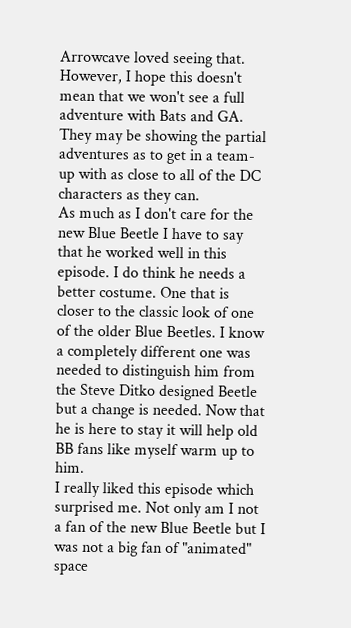Arrowcave loved seeing that. However, I hope this doesn't mean that we won't see a full adventure with Bats and GA. They may be showing the partial adventures as to get in a team-up with as close to all of the DC characters as they can.
As much as I don't care for the new Blue Beetle I have to say that he worked well in this episode. I do think he needs a better costume. One that is closer to the classic look of one of the older Blue Beetles. I know a completely different one was needed to distinguish him from the Steve Ditko designed Beetle but a change is needed. Now that he is here to stay it will help old BB fans like myself warm up to him.
I really liked this episode which surprised me. Not only am I not a fan of the new Blue Beetle but I was not a big fan of "animated" space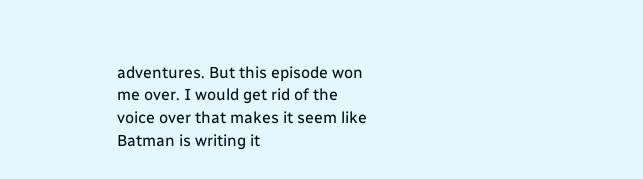adventures. But this episode won me over. I would get rid of the voice over that makes it seem like Batman is writing it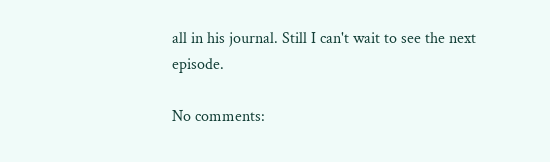all in his journal. Still I can't wait to see the next episode.

No comments: